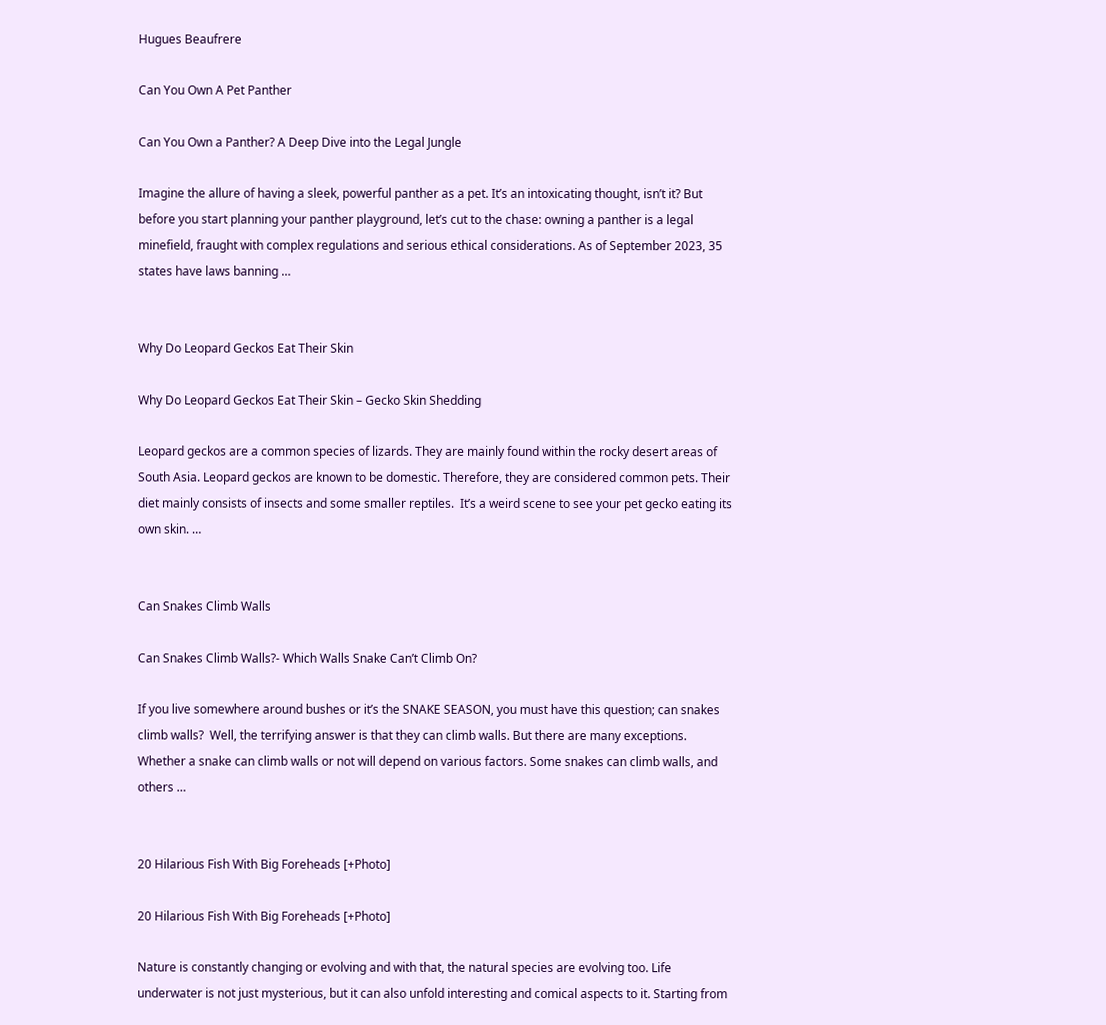Hugues Beaufrere

Can You Own A Pet Panther

Can You Own a Panther? A Deep Dive into the Legal Jungle

Imagine the allure of having a sleek, powerful panther as a pet. It’s an intoxicating thought, isn’t it? But before you start planning your panther playground, let’s cut to the chase: owning a panther is a legal minefield, fraught with complex regulations and serious ethical considerations. As of September 2023, 35 states have laws banning …


Why Do Leopard Geckos Eat Their Skin

Why Do Leopard Geckos Eat Their Skin – Gecko Skin Shedding

Leopard geckos are a common species of lizards. They are mainly found within the rocky desert areas of South Asia. Leopard geckos are known to be domestic. Therefore, they are considered common pets. Their diet mainly consists of insects and some smaller reptiles.  It’s a weird scene to see your pet gecko eating its own skin. …


Can Snakes Climb Walls

Can Snakes Climb Walls?- Which Walls Snake Can’t Climb On?

If you live somewhere around bushes or it’s the SNAKE SEASON, you must have this question; can snakes climb walls?  Well, the terrifying answer is that they can climb walls. But there are many exceptions. Whether a snake can climb walls or not will depend on various factors. Some snakes can climb walls, and others …


20 Hilarious Fish With Big Foreheads [+Photo]

20 Hilarious Fish With Big Foreheads [+Photo]

Nature is constantly changing or evolving and with that, the natural species are evolving too. Life underwater is not just mysterious, but it can also unfold interesting and comical aspects to it. Starting from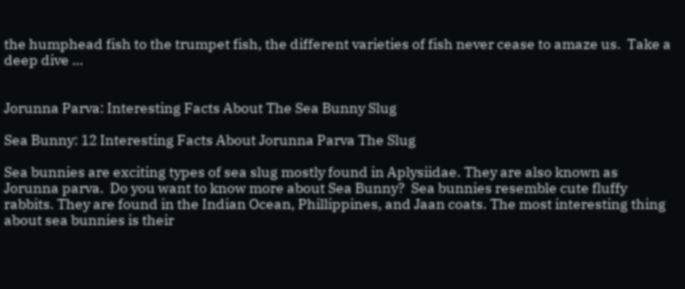the humphead fish to the trumpet fish, the different varieties of fish never cease to amaze us.  Take a deep dive …


Jorunna Parva: Interesting Facts About The Sea Bunny Slug

Sea Bunny: 12 Interesting Facts About Jorunna Parva The Slug

Sea bunnies are exciting types of sea slug mostly found in Aplysiidae. They are also known as Jorunna parva.  Do you want to know more about Sea Bunny?  Sea bunnies resemble cute fluffy rabbits. They are found in the Indian Ocean, Phillippines, and Jaan coats. The most interesting thing about sea bunnies is their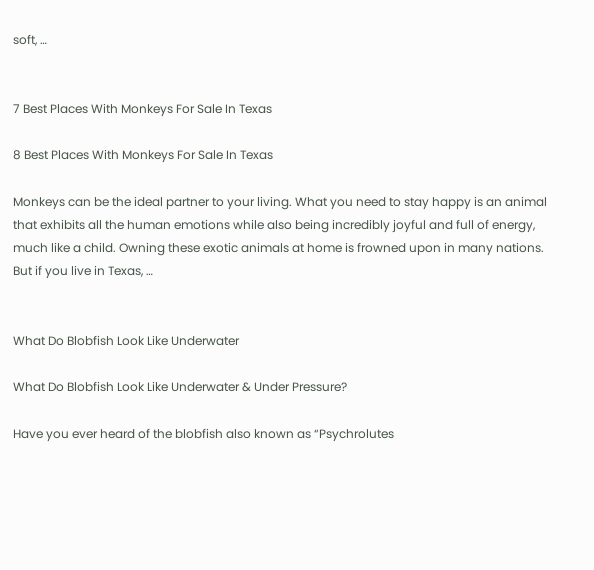soft, …


7 Best Places With Monkeys For Sale In Texas

8 Best Places With Monkeys For Sale In Texas

Monkeys can be the ideal partner to your living. What you need to stay happy is an animal that exhibits all the human emotions while also being incredibly joyful and full of energy, much like a child. Owning these exotic animals at home is frowned upon in many nations. But if you live in Texas, …


What Do Blobfish Look Like Underwater

What Do Blobfish Look Like Underwater & Under Pressure?

Have you ever heard of the blobfish also known as “Psychrolutes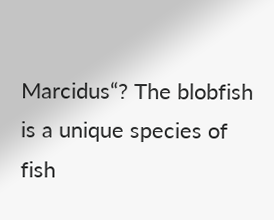Marcidus“? The blobfish is a unique species of fish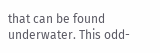that can be found underwater. This odd-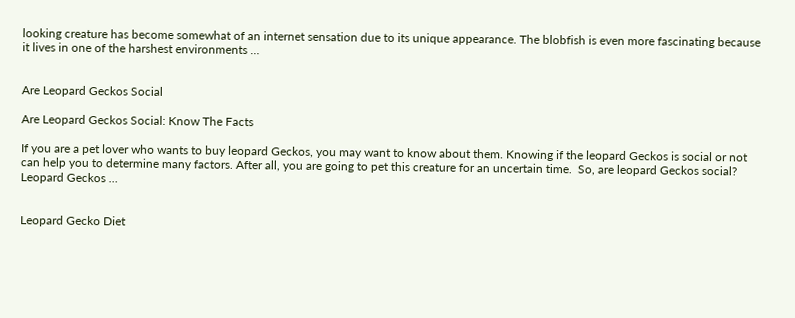looking creature has become somewhat of an internet sensation due to its unique appearance. The blobfish is even more fascinating because it lives in one of the harshest environments …


Are Leopard Geckos Social

Are Leopard Geckos Social: Know The Facts

If you are a pet lover who wants to buy leopard Geckos, you may want to know about them. Knowing if the leopard Geckos is social or not can help you to determine many factors. After all, you are going to pet this creature for an uncertain time.  So, are leopard Geckos social? Leopard Geckos …


Leopard Gecko Diet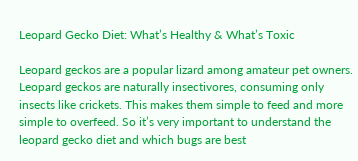Leopard Gecko Diet: What’s Healthy & What’s Toxic

Leopard geckos are a popular lizard among amateur pet owners. Leopard geckos are naturally insectivores, consuming only insects like crickets. This makes them simple to feed and more simple to overfeed. So it’s very important to understand the leopard gecko diet and which bugs are best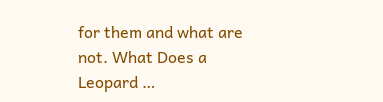for them and what are not. What Does a Leopard …